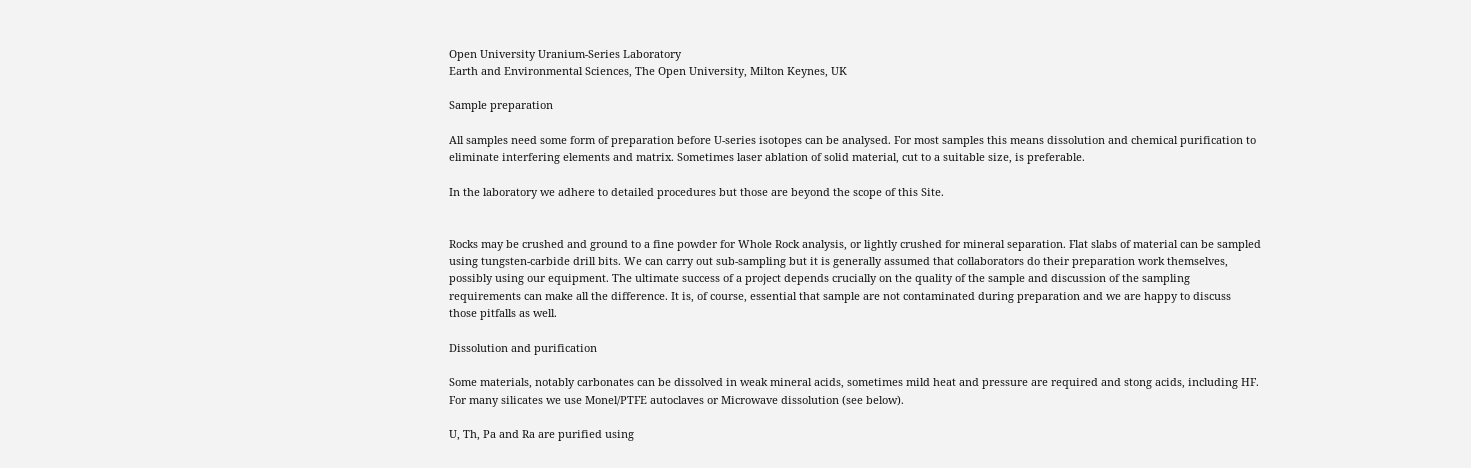Open University Uranium-Series Laboratory
Earth and Environmental Sciences, The Open University, Milton Keynes, UK

Sample preparation

All samples need some form of preparation before U-series isotopes can be analysed. For most samples this means dissolution and chemical purification to eliminate interfering elements and matrix. Sometimes laser ablation of solid material, cut to a suitable size, is preferable.

In the laboratory we adhere to detailed procedures but those are beyond the scope of this Site.


Rocks may be crushed and ground to a fine powder for Whole Rock analysis, or lightly crushed for mineral separation. Flat slabs of material can be sampled using tungsten-carbide drill bits. We can carry out sub-sampling but it is generally assumed that collaborators do their preparation work themselves, possibly using our equipment. The ultimate success of a project depends crucially on the quality of the sample and discussion of the sampling requirements can make all the difference. It is, of course, essential that sample are not contaminated during preparation and we are happy to discuss those pitfalls as well.

Dissolution and purification

Some materials, notably carbonates can be dissolved in weak mineral acids, sometimes mild heat and pressure are required and stong acids, including HF. For many silicates we use Monel/PTFE autoclaves or Microwave dissolution (see below).

U, Th, Pa and Ra are purified using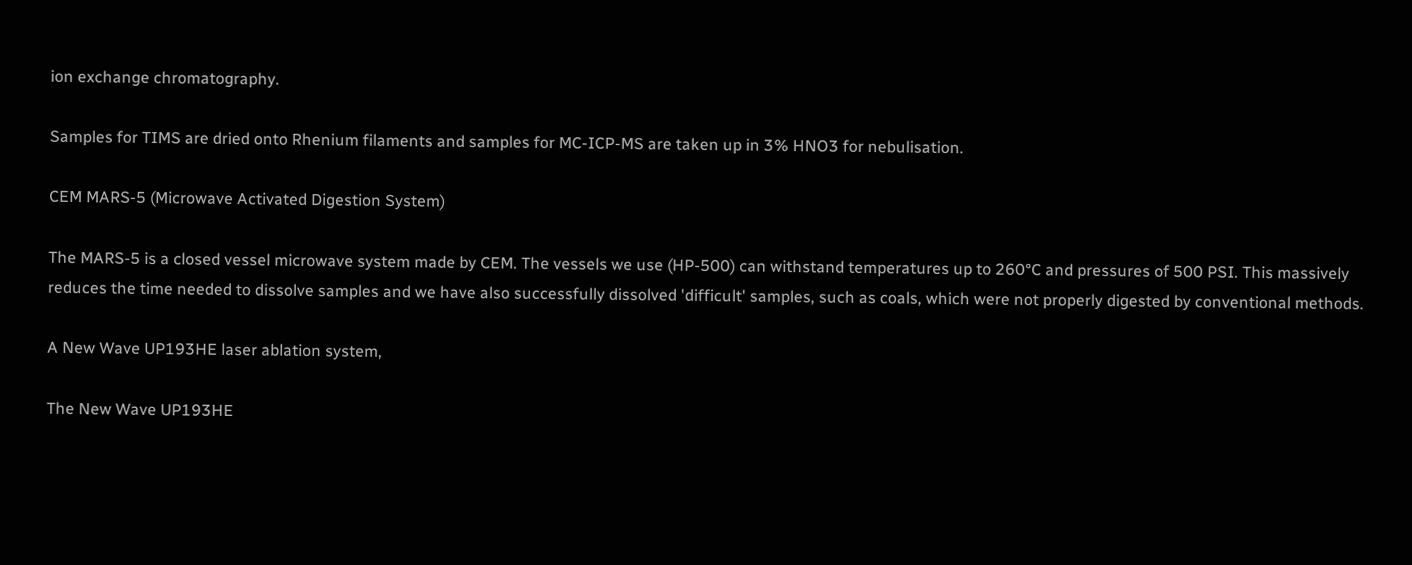ion exchange chromatography.

Samples for TIMS are dried onto Rhenium filaments and samples for MC-ICP-MS are taken up in 3% HNO3 for nebulisation.

CEM MARS-5 (Microwave Activated Digestion System)

The MARS-5 is a closed vessel microwave system made by CEM. The vessels we use (HP-500) can withstand temperatures up to 260°C and pressures of 500 PSI. This massively reduces the time needed to dissolve samples and we have also successfully dissolved 'difficult' samples, such as coals, which were not properly digested by conventional methods.

A New Wave UP193HE laser ablation system,

The New Wave UP193HE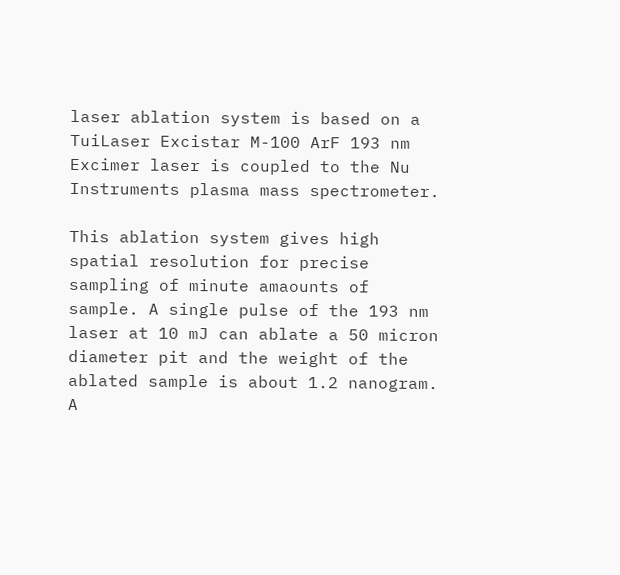laser ablation system is based on a TuiLaser Excistar M-100 ArF 193 nm Excimer laser is coupled to the Nu Instruments plasma mass spectrometer.

This ablation system gives high spatial resolution for precise sampling of minute amaounts of sample. A single pulse of the 193 nm laser at 10 mJ can ablate a 50 micron diameter pit and the weight of the ablated sample is about 1.2 nanogram. A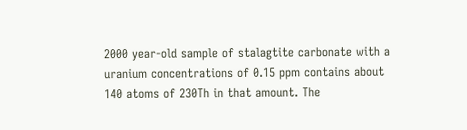2000 year-old sample of stalagtite carbonate with a uranium concentrations of 0.15 ppm contains about 140 atoms of 230Th in that amount. The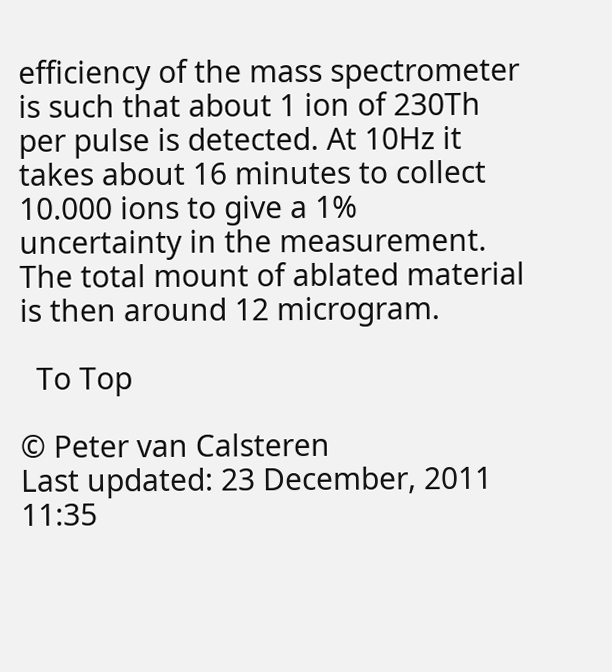efficiency of the mass spectrometer is such that about 1 ion of 230Th per pulse is detected. At 10Hz it takes about 16 minutes to collect 10.000 ions to give a 1% uncertainty in the measurement. The total mount of ablated material is then around 12 microgram.

  To Top

© Peter van Calsteren
Last updated: 23 December, 2011 11:35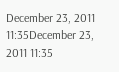December 23, 2011 11:35December 23, 2011 11:35